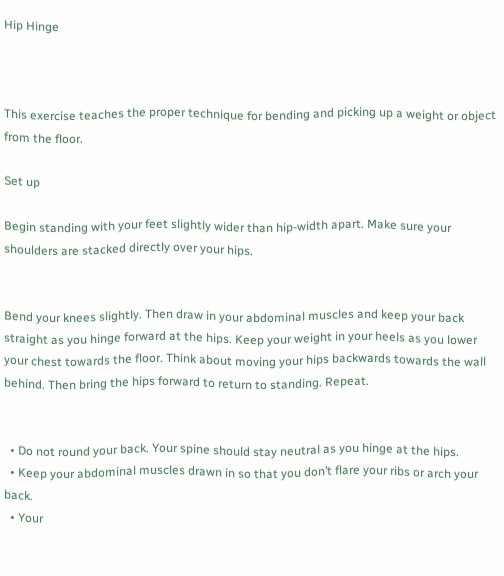Hip Hinge



This exercise teaches the proper technique for bending and picking up a weight or object from the floor.

Set up

Begin standing with your feet slightly wider than hip-width apart. Make sure your shoulders are stacked directly over your hips.


Bend your knees slightly. Then draw in your abdominal muscles and keep your back straight as you hinge forward at the hips. Keep your weight in your heels as you lower your chest towards the floor. Think about moving your hips backwards towards the wall behind. Then bring the hips forward to return to standing. Repeat.


  • Do not round your back. Your spine should stay neutral as you hinge at the hips.
  • Keep your abdominal muscles drawn in so that you don’t flare your ribs or arch your back.
  • Your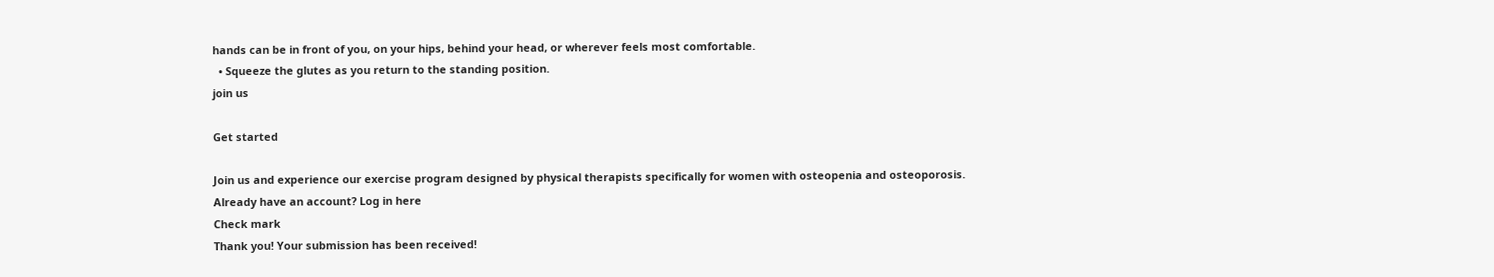hands can be in front of you, on your hips, behind your head, or wherever feels most comfortable.
  • Squeeze the glutes as you return to the standing position.
join us

Get started

Join us and experience our exercise program designed by physical therapists specifically for women with osteopenia and osteoporosis.
Already have an account? Log in here
Check mark
Thank you! Your submission has been received!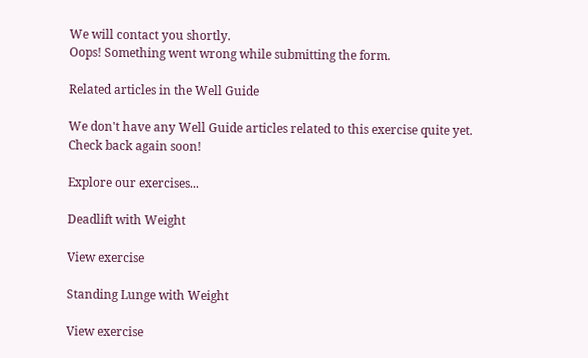We will contact you shortly.
Oops! Something went wrong while submitting the form.

Related articles in the Well Guide

We don't have any Well Guide articles related to this exercise quite yet.  Check back again soon!

Explore our exercises...

Deadlift with Weight

View exercise

Standing Lunge with Weight

View exercise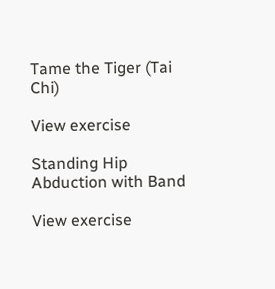Tame the Tiger (Tai Chi)

View exercise

Standing Hip Abduction with Band

View exercise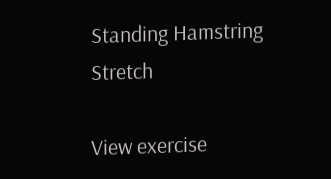Standing Hamstring Stretch

View exercise